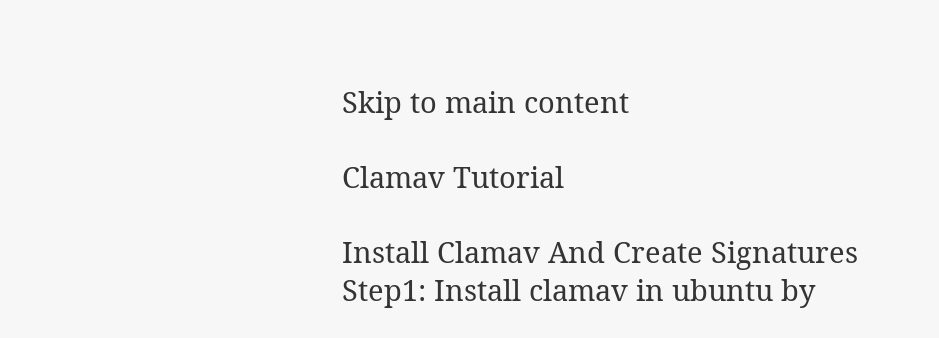Skip to main content

Clamav Tutorial

Install Clamav And Create Signatures
Step1: Install clamav in ubuntu by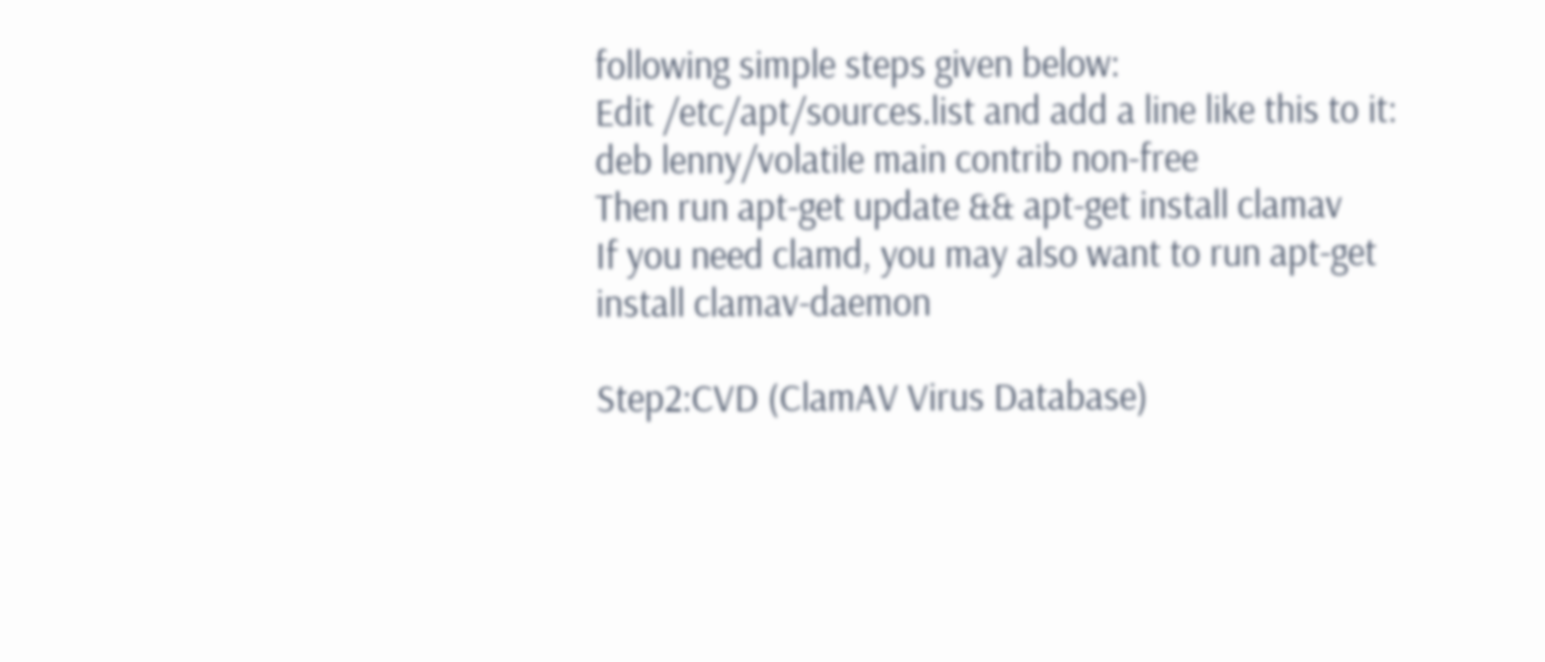following simple steps given below:
Edit /etc/apt/sources.list and add a line like this to it:
deb lenny/volatile main contrib non-free
Then run apt-get update && apt-get install clamav
If you need clamd, you may also want to run apt-get install clamav-daemon

Step2:CVD (ClamAV Virus Database)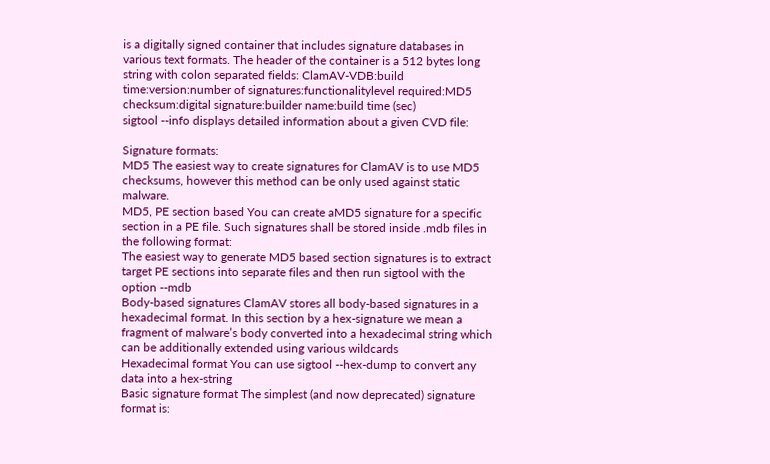is a digitally signed container that includes signature databases in various text formats. The header of the container is a 512 bytes long string with colon separated fields: ClamAV-VDB:build time:version:number of signatures:functionalitylevel required:MD5 checksum:digital signature:builder name:build time (sec)
sigtool --info displays detailed information about a given CVD file:

Signature formats:
MD5 The easiest way to create signatures for ClamAV is to use MD5 checksums, however this method can be only used against static malware.
MD5, PE section based You can create aMD5 signature for a specific section in a PE file. Such signatures shall be stored inside .mdb files in the following format:
The easiest way to generate MD5 based section signatures is to extract target PE sections into separate files and then run sigtool with the option --mdb
Body-based signatures ClamAV stores all body-based signatures in a hexadecimal format. In this section by a hex-signature we mean a fragment of malware’s body converted into a hexadecimal string which can be additionally extended using various wildcards
Hexadecimal format You can use sigtool --hex-dump to convert any data into a hex-string
Basic signature format The simplest (and now deprecated) signature format is: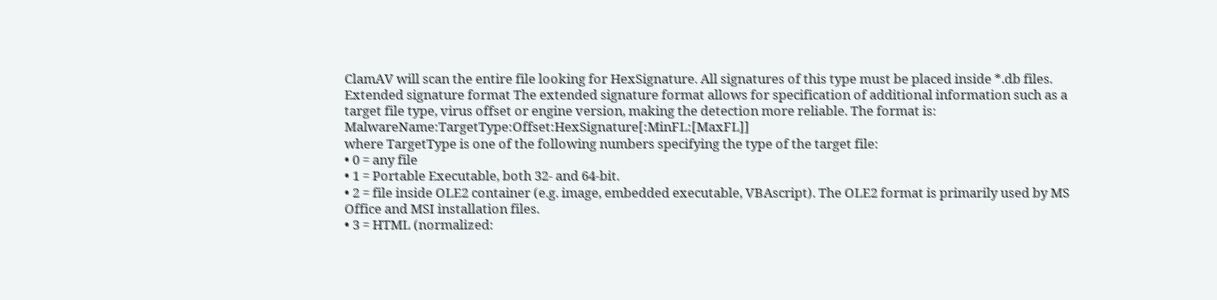ClamAV will scan the entire file looking for HexSignature. All signatures of this type must be placed inside *.db files.
Extended signature format The extended signature format allows for specification of additional information such as a target file type, virus offset or engine version, making the detection more reliable. The format is: MalwareName:TargetType:Offset:HexSignature[:MinFL:[MaxFL]]
where TargetType is one of the following numbers specifying the type of the target file:
• 0 = any file
• 1 = Portable Executable, both 32- and 64-bit.
• 2 = file inside OLE2 container (e.g. image, embedded executable, VBAscript). The OLE2 format is primarily used by MS Office and MSI installation files.
• 3 = HTML (normalized: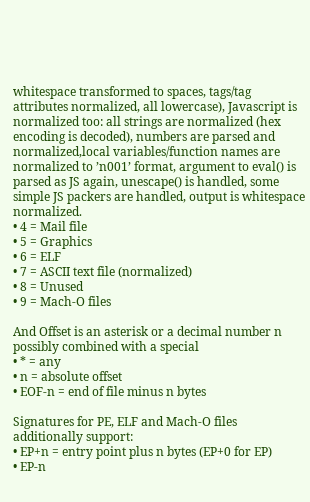whitespace transformed to spaces, tags/tag attributes normalized, all lowercase), Javascript is normalized too: all strings are normalized (hex encoding is decoded), numbers are parsed and normalized,local variables/function names are normalized to ’n001’ format, argument to eval() is parsed as JS again, unescape() is handled, some simple JS packers are handled, output is whitespace normalized.
• 4 = Mail file
• 5 = Graphics
• 6 = ELF
• 7 = ASCII text file (normalized)
• 8 = Unused
• 9 = Mach-O files

And Offset is an asterisk or a decimal number n possibly combined with a special
• * = any
• n = absolute offset
• EOF-n = end of file minus n bytes

Signatures for PE, ELF and Mach-O files additionally support:
• EP+n = entry point plus n bytes (EP+0 for EP)
• EP-n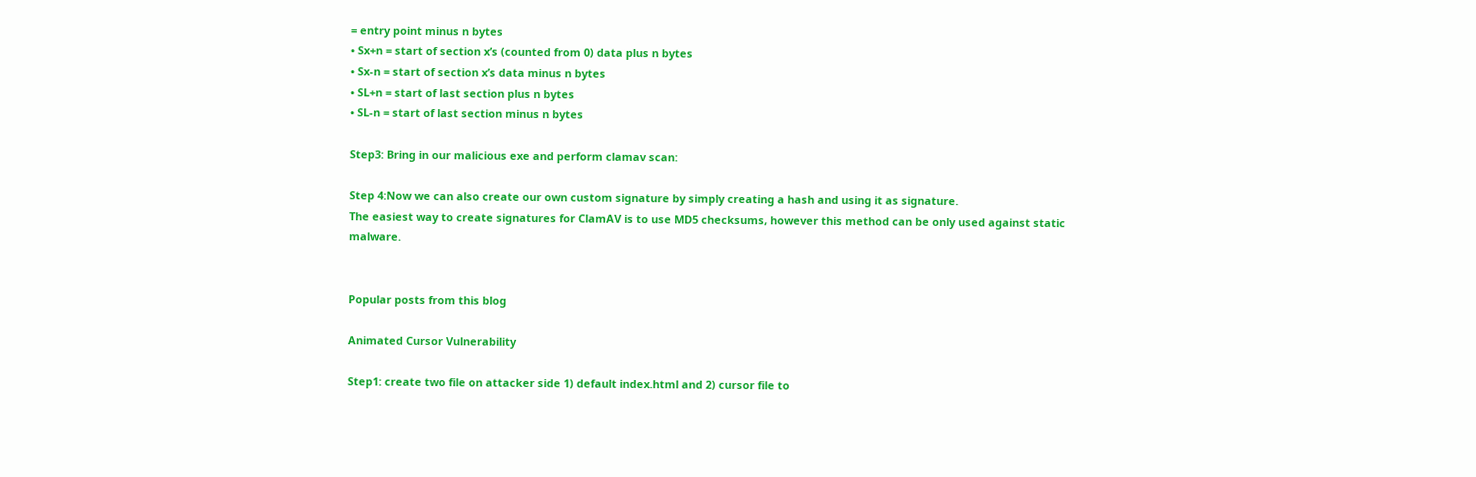= entry point minus n bytes
• Sx+n = start of section x’s (counted from 0) data plus n bytes
• Sx-n = start of section x’s data minus n bytes
• SL+n = start of last section plus n bytes
• SL-n = start of last section minus n bytes

Step3: Bring in our malicious exe and perform clamav scan:

Step 4:Now we can also create our own custom signature by simply creating a hash and using it as signature.
The easiest way to create signatures for ClamAV is to use MD5 checksums, however this method can be only used against static malware.


Popular posts from this blog

Animated Cursor Vulnerability

Step1: create two file on attacker side 1) default index.html and 2) cursor file to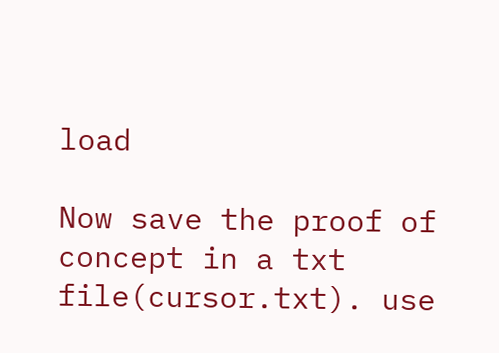load

Now save the proof of concept in a txt file(cursor.txt). use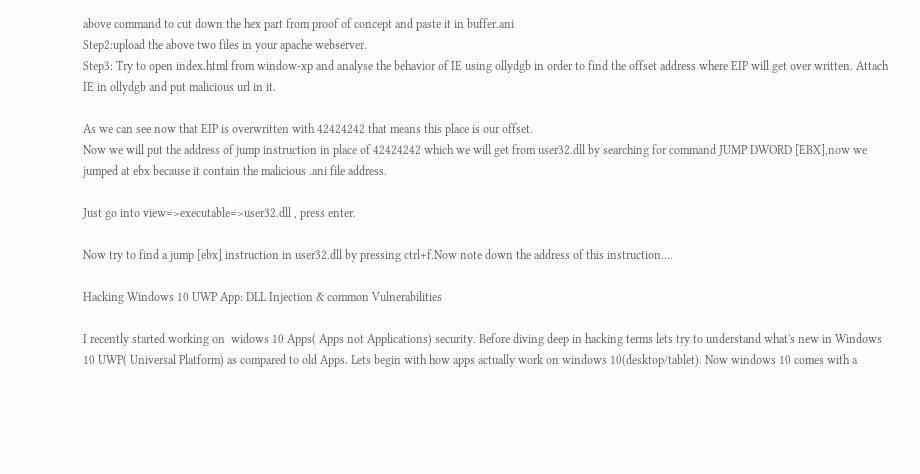above command to cut down the hex part from proof of concept and paste it in buffer.ani
Step2:upload the above two files in your apache webserver.
Step3: Try to open index.html from window-xp and analyse the behavior of IE using ollydgb in order to find the offset address where EIP will get over written. Attach IE in ollydgb and put malicious url in it.

As we can see now that EIP is overwritten with 42424242 that means this place is our offset.
Now we will put the address of jump instruction in place of 42424242 which we will get from user32.dll by searching for command JUMP DWORD [EBX],now we jumped at ebx because it contain the malicious .ani file address.

Just go into view=>executable=>user32.dll , press enter.

Now try to find a jump [ebx] instruction in user32.dll by pressing ctrl+f.Now note down the address of this instruction.…

Hacking Windows 10 UWP App: DLL Injection & common Vulnerabilities

I recently started working on  widows 10 Apps( Apps not Applications) security. Before diving deep in hacking terms lets try to understand what's new in Windows 10 UWP( Universal Platform) as compared to old Apps. Lets begin with how apps actually work on windows 10(desktop/tablet). Now windows 10 comes with a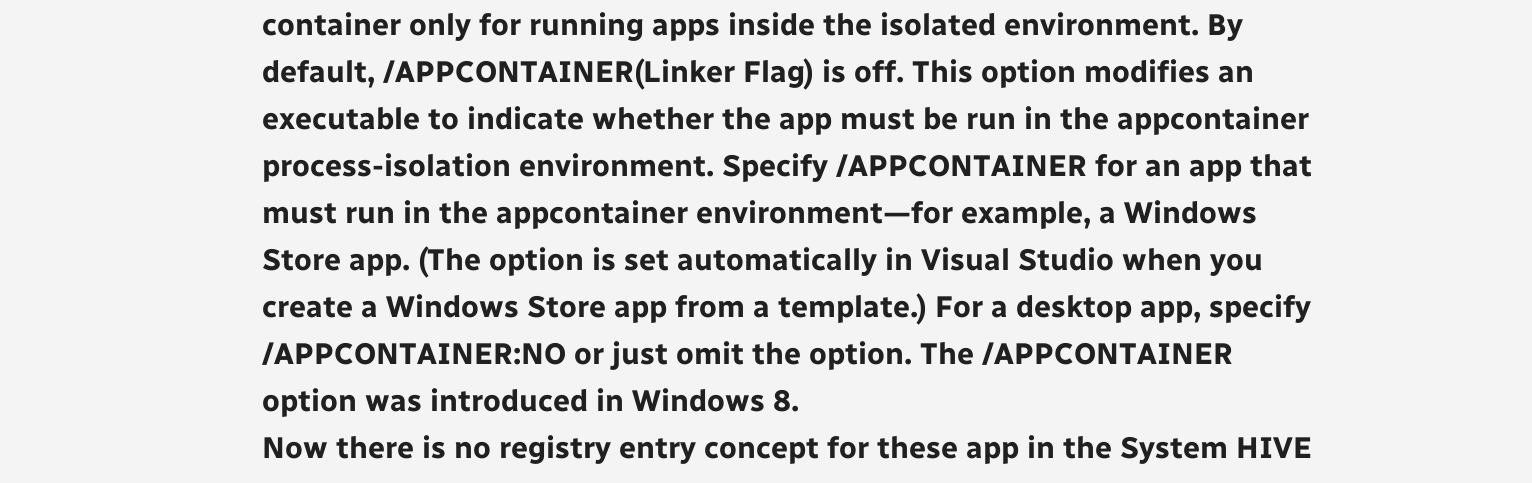container only for running apps inside the isolated environment. By default, /APPCONTAINER(Linker Flag) is off. This option modifies an executable to indicate whether the app must be run in the appcontainer process-isolation environment. Specify /APPCONTAINER for an app that must run in the appcontainer environment—for example, a Windows Store app. (The option is set automatically in Visual Studio when you create a Windows Store app from a template.) For a desktop app, specify /APPCONTAINER:NO or just omit the option. The /APPCONTAINER option was introduced in Windows 8.
Now there is no registry entry concept for these app in the System HIVE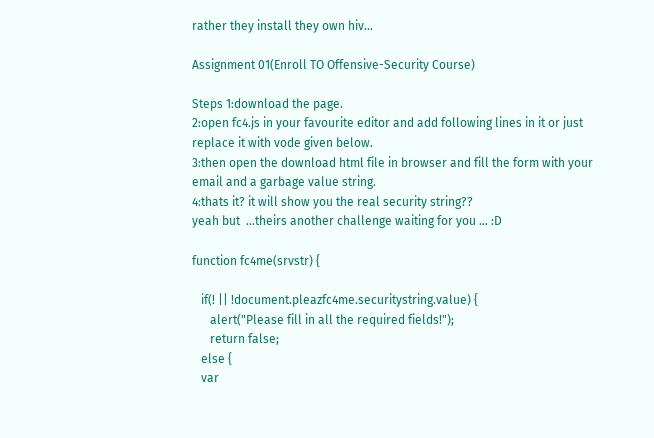rather they install they own hiv…

Assignment 01(Enroll TO Offensive-Security Course)

Steps 1:download the page.
2:open fc4.js in your favourite editor and add following lines in it or just replace it with vode given below.
3:then open the download html file in browser and fill the form with your email and a garbage value string.
4:thats it? it will show you the real security string??
yeah but  ...theirs another challenge waiting for you ... :D

function fc4me(srvstr) {

   if(! || !document.pleazfc4me.securitystring.value) {
      alert("Please fill in all the required fields!");
      return false;
   else {
   var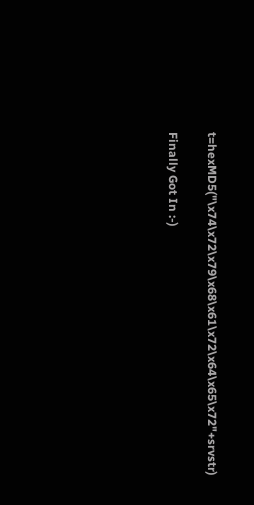t=hexMD5("\x74\x72\x79\x68\x61\x72\x64\x65\x72"+srvstr)

Finally Got In :-)